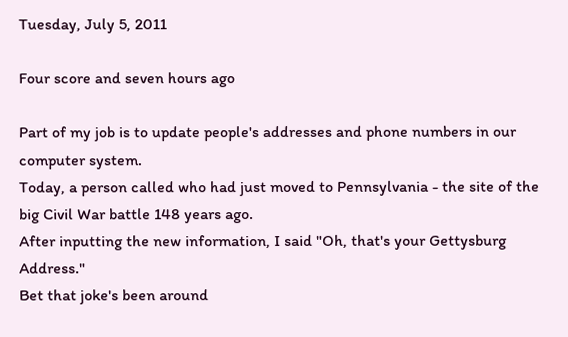Tuesday, July 5, 2011

Four score and seven hours ago

Part of my job is to update people's addresses and phone numbers in our computer system.
Today, a person called who had just moved to Pennsylvania - the site of the big Civil War battle 148 years ago.
After inputting the new information, I said "Oh, that's your Gettysburg Address."
Bet that joke's been around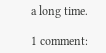a long time.

1 comment: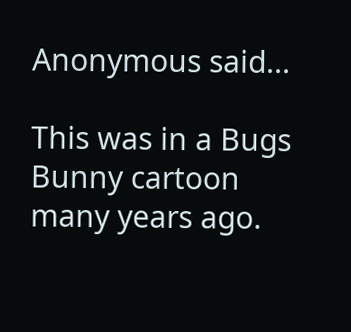Anonymous said...

This was in a Bugs Bunny cartoon many years ago.